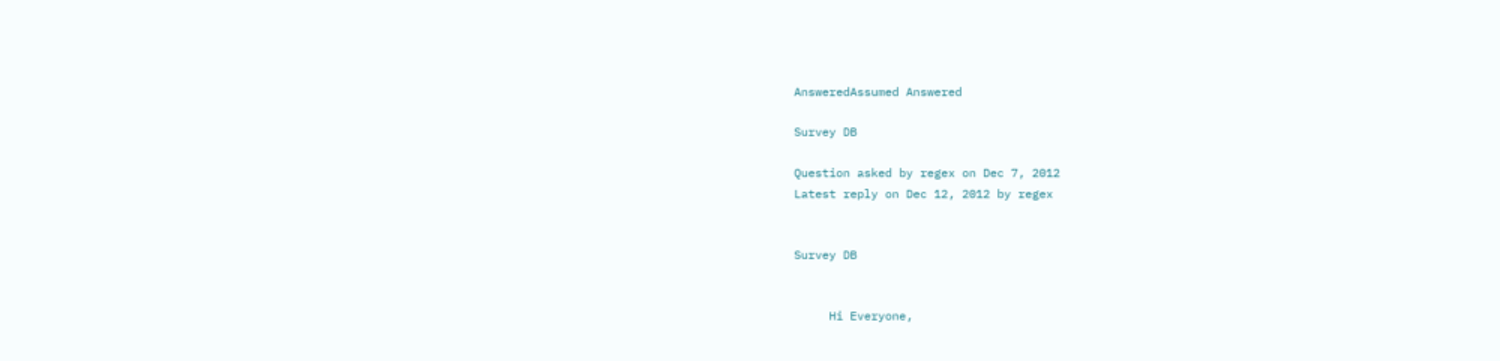AnsweredAssumed Answered

Survey DB

Question asked by regex on Dec 7, 2012
Latest reply on Dec 12, 2012 by regex


Survey DB


     Hi Everyone,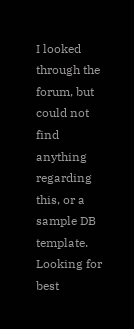I looked through the forum, but could not find anything regarding this, or a sample DB template.  Looking for best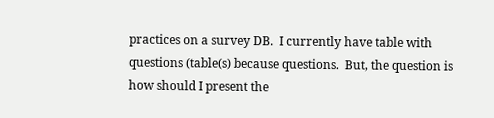practices on a survey DB.  I currently have table with questions (table(s) because questions.  But, the question is how should I present the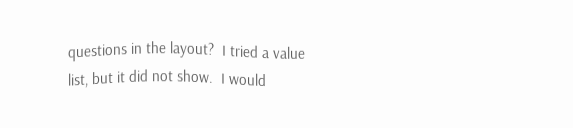questions in the layout?  I tried a value list, but it did not show.  I would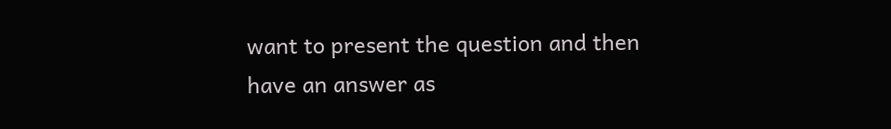want to present the question and then have an answer as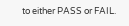to either PASS or FAIL.